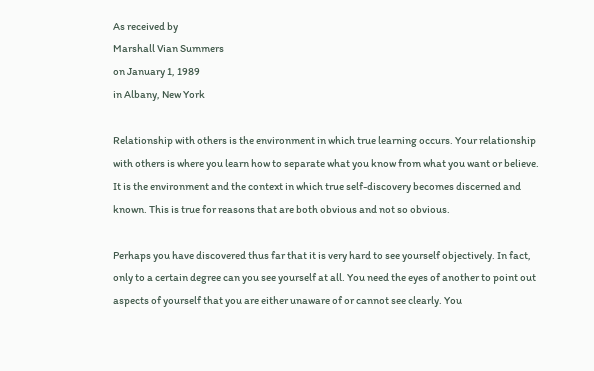As received by
Marshall Vian Summers
on January 1, 1989
in Albany, New York

Relationship with others is the environment in which true learning occurs. Your relationship with others is where you learn how to separate what you know from what you want or believe. It is the environment and the context in which true self-discovery becomes discerned and known. This is true for reasons that are both obvious and not so obvious.

Perhaps you have discovered thus far that it is very hard to see yourself objectively. In fact, only to a certain degree can you see yourself at all. You need the eyes of another to point out aspects of yourself that you are either unaware of or cannot see clearly. You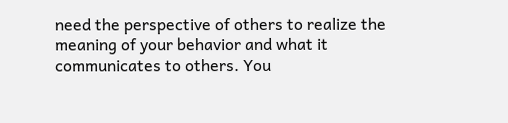need the perspective of others to realize the meaning of your behavior and what it communicates to others. You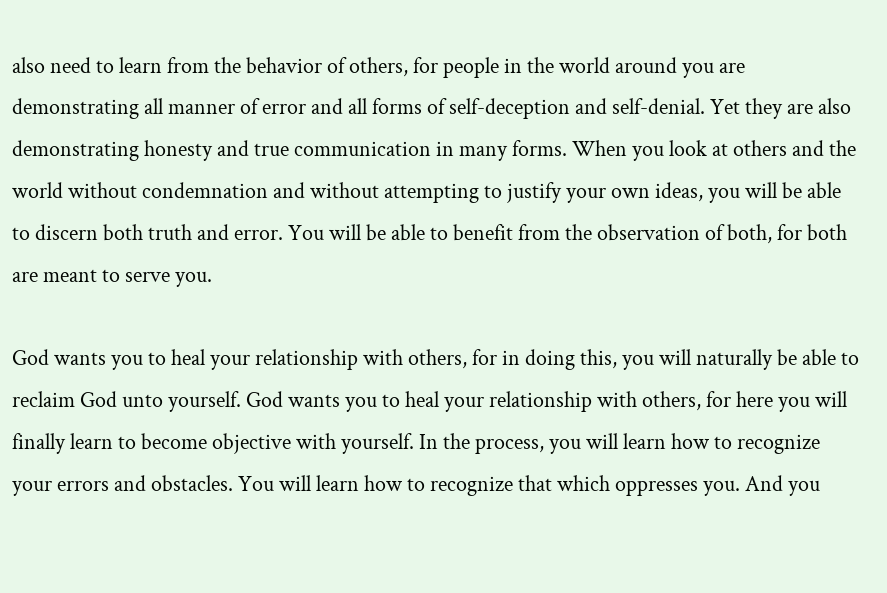also need to learn from the behavior of others, for people in the world around you are demonstrating all manner of error and all forms of self-deception and self-denial. Yet they are also demonstrating honesty and true communication in many forms. When you look at others and the world without condemnation and without attempting to justify your own ideas, you will be able to discern both truth and error. You will be able to benefit from the observation of both, for both are meant to serve you.

God wants you to heal your relationship with others, for in doing this, you will naturally be able to reclaim God unto yourself. God wants you to heal your relationship with others, for here you will finally learn to become objective with yourself. In the process, you will learn how to recognize your errors and obstacles. You will learn how to recognize that which oppresses you. And you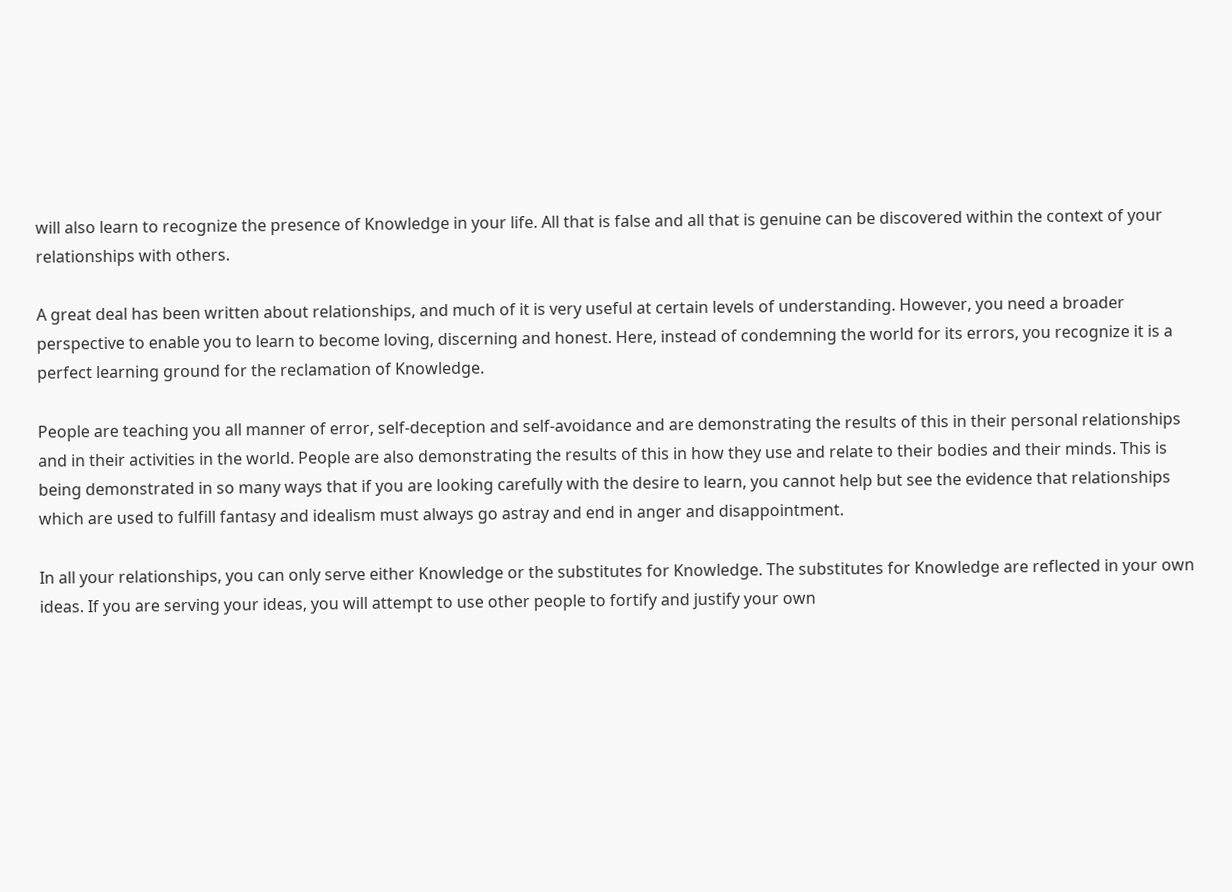will also learn to recognize the presence of Knowledge in your life. All that is false and all that is genuine can be discovered within the context of your relationships with others.

A great deal has been written about relationships, and much of it is very useful at certain levels of understanding. However, you need a broader perspective to enable you to learn to become loving, discerning and honest. Here, instead of condemning the world for its errors, you recognize it is a perfect learning ground for the reclamation of Knowledge.

People are teaching you all manner of error, self-deception and self-avoidance and are demonstrating the results of this in their personal relationships and in their activities in the world. People are also demonstrating the results of this in how they use and relate to their bodies and their minds. This is being demonstrated in so many ways that if you are looking carefully with the desire to learn, you cannot help but see the evidence that relationships which are used to fulfill fantasy and idealism must always go astray and end in anger and disappointment.

In all your relationships, you can only serve either Knowledge or the substitutes for Knowledge. The substitutes for Knowledge are reflected in your own ideas. If you are serving your ideas, you will attempt to use other people to fortify and justify your own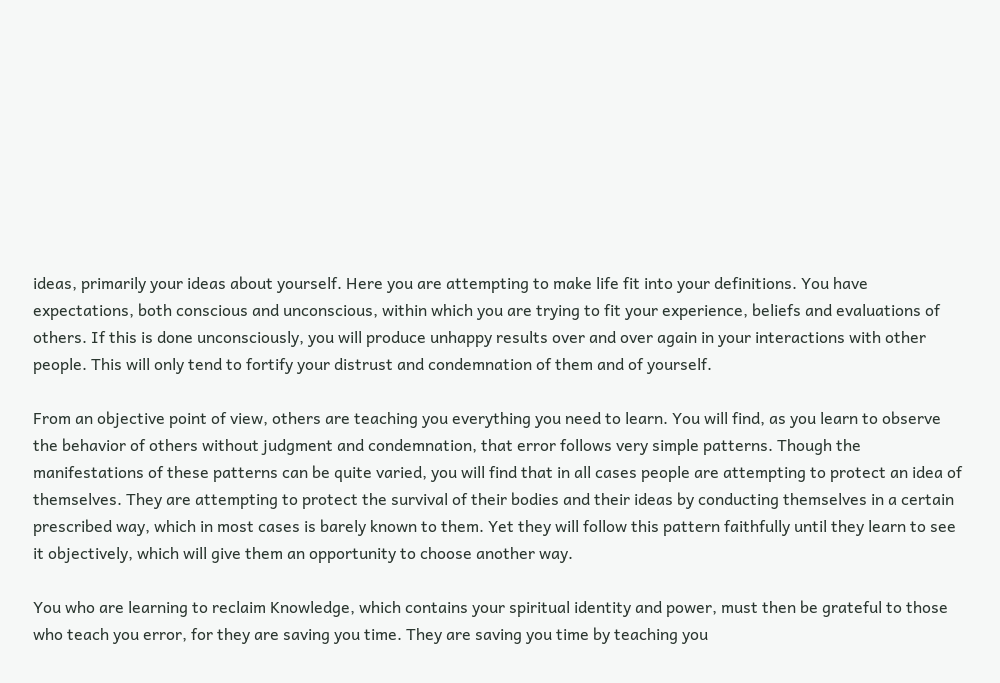ideas, primarily your ideas about yourself. Here you are attempting to make life fit into your definitions. You have expectations, both conscious and unconscious, within which you are trying to fit your experience, beliefs and evaluations of others. If this is done unconsciously, you will produce unhappy results over and over again in your interactions with other people. This will only tend to fortify your distrust and condemnation of them and of yourself.

From an objective point of view, others are teaching you everything you need to learn. You will find, as you learn to observe the behavior of others without judgment and condemnation, that error follows very simple patterns. Though the manifestations of these patterns can be quite varied, you will find that in all cases people are attempting to protect an idea of themselves. They are attempting to protect the survival of their bodies and their ideas by conducting themselves in a certain prescribed way, which in most cases is barely known to them. Yet they will follow this pattern faithfully until they learn to see it objectively, which will give them an opportunity to choose another way.

You who are learning to reclaim Knowledge, which contains your spiritual identity and power, must then be grateful to those who teach you error, for they are saving you time. They are saving you time by teaching you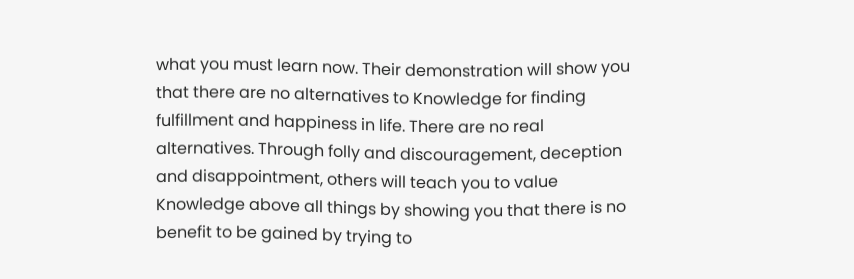what you must learn now. Their demonstration will show you that there are no alternatives to Knowledge for finding fulfillment and happiness in life. There are no real alternatives. Through folly and discouragement, deception and disappointment, others will teach you to value Knowledge above all things by showing you that there is no benefit to be gained by trying to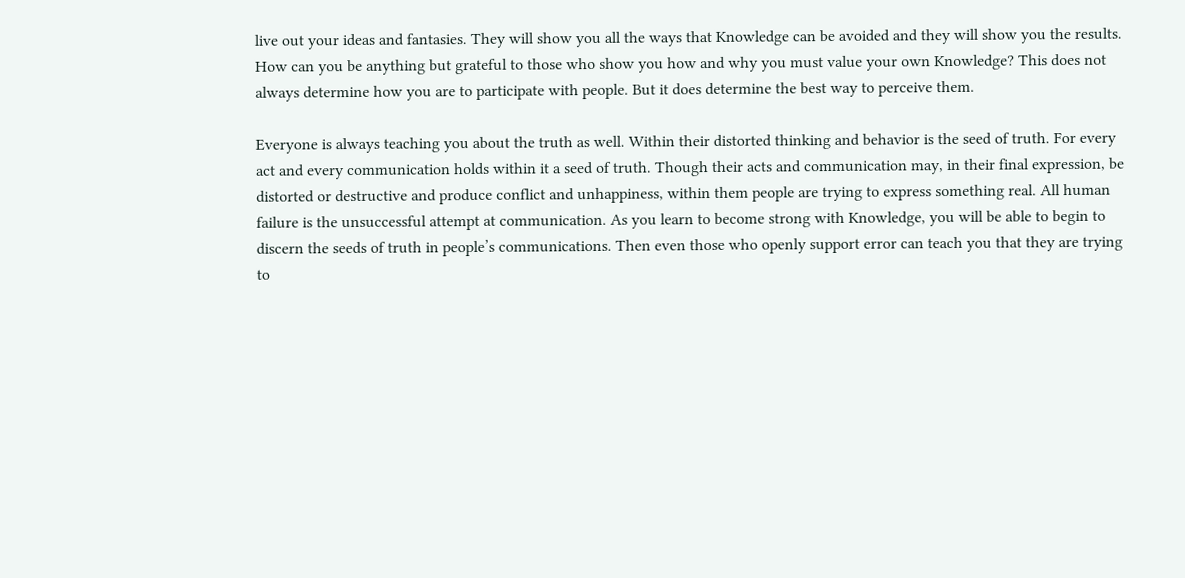live out your ideas and fantasies. They will show you all the ways that Knowledge can be avoided and they will show you the results. How can you be anything but grateful to those who show you how and why you must value your own Knowledge? This does not always determine how you are to participate with people. But it does determine the best way to perceive them.

Everyone is always teaching you about the truth as well. Within their distorted thinking and behavior is the seed of truth. For every act and every communication holds within it a seed of truth. Though their acts and communication may, in their final expression, be distorted or destructive and produce conflict and unhappiness, within them people are trying to express something real. All human failure is the unsuccessful attempt at communication. As you learn to become strong with Knowledge, you will be able to begin to discern the seeds of truth in people’s communications. Then even those who openly support error can teach you that they are trying to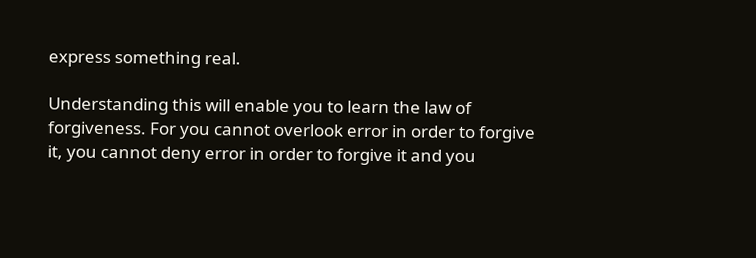express something real.

Understanding this will enable you to learn the law of forgiveness. For you cannot overlook error in order to forgive it, you cannot deny error in order to forgive it and you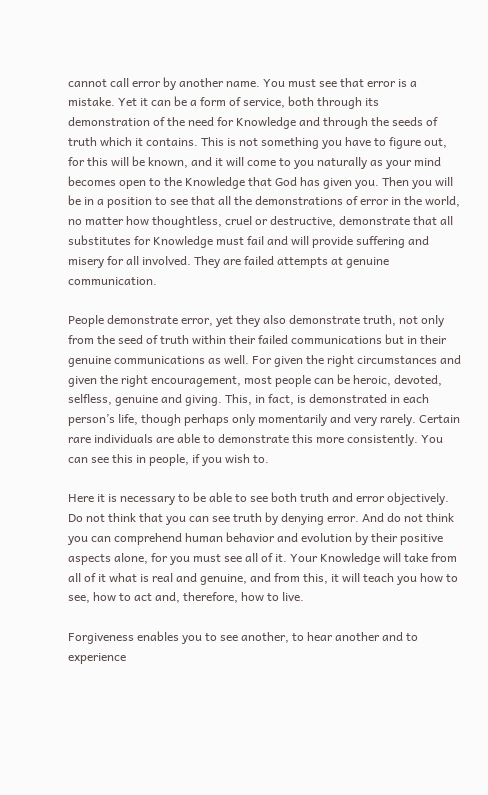cannot call error by another name. You must see that error is a mistake. Yet it can be a form of service, both through its demonstration of the need for Knowledge and through the seeds of truth which it contains. This is not something you have to figure out, for this will be known, and it will come to you naturally as your mind becomes open to the Knowledge that God has given you. Then you will be in a position to see that all the demonstrations of error in the world, no matter how thoughtless, cruel or destructive, demonstrate that all substitutes for Knowledge must fail and will provide suffering and misery for all involved. They are failed attempts at genuine communication.

People demonstrate error, yet they also demonstrate truth, not only from the seed of truth within their failed communications but in their genuine communications as well. For given the right circumstances and given the right encouragement, most people can be heroic, devoted, selfless, genuine and giving. This, in fact, is demonstrated in each person’s life, though perhaps only momentarily and very rarely. Certain rare individuals are able to demonstrate this more consistently. You can see this in people, if you wish to.

Here it is necessary to be able to see both truth and error objectively. Do not think that you can see truth by denying error. And do not think you can comprehend human behavior and evolution by their positive aspects alone, for you must see all of it. Your Knowledge will take from all of it what is real and genuine, and from this, it will teach you how to see, how to act and, therefore, how to live.

Forgiveness enables you to see another, to hear another and to experience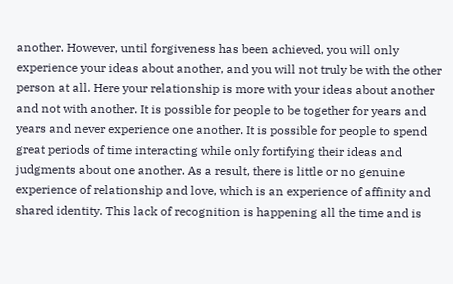another. However, until forgiveness has been achieved, you will only experience your ideas about another, and you will not truly be with the other person at all. Here your relationship is more with your ideas about another and not with another. It is possible for people to be together for years and years and never experience one another. It is possible for people to spend great periods of time interacting while only fortifying their ideas and judgments about one another. As a result, there is little or no genuine experience of relationship and love, which is an experience of affinity and shared identity. This lack of recognition is happening all the time and is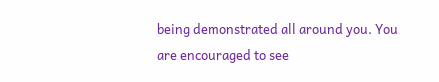being demonstrated all around you. You are encouraged to see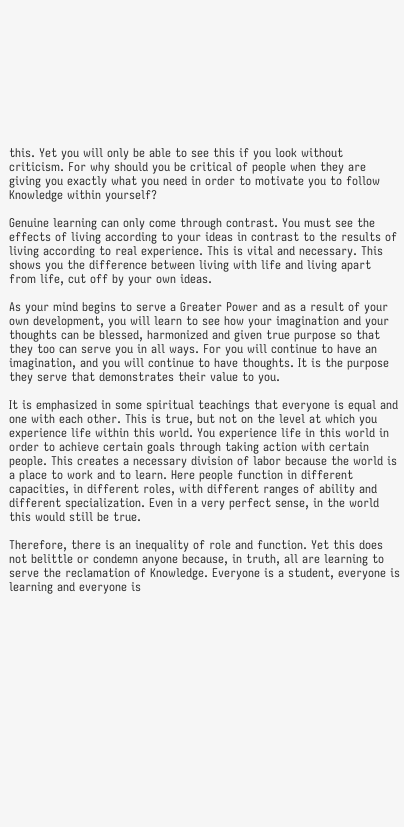this. Yet you will only be able to see this if you look without criticism. For why should you be critical of people when they are giving you exactly what you need in order to motivate you to follow Knowledge within yourself?

Genuine learning can only come through contrast. You must see the effects of living according to your ideas in contrast to the results of living according to real experience. This is vital and necessary. This shows you the difference between living with life and living apart from life, cut off by your own ideas.

As your mind begins to serve a Greater Power and as a result of your own development, you will learn to see how your imagination and your thoughts can be blessed, harmonized and given true purpose so that they too can serve you in all ways. For you will continue to have an imagination, and you will continue to have thoughts. It is the purpose they serve that demonstrates their value to you.

It is emphasized in some spiritual teachings that everyone is equal and one with each other. This is true, but not on the level at which you experience life within this world. You experience life in this world in order to achieve certain goals through taking action with certain people. This creates a necessary division of labor because the world is a place to work and to learn. Here people function in different capacities, in different roles, with different ranges of ability and different specialization. Even in a very perfect sense, in the world this would still be true.

Therefore, there is an inequality of role and function. Yet this does not belittle or condemn anyone because, in truth, all are learning to serve the reclamation of Knowledge. Everyone is a student, everyone is learning and everyone is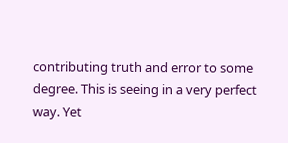contributing truth and error to some degree. This is seeing in a very perfect way. Yet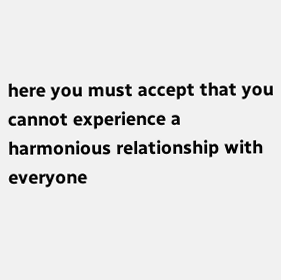here you must accept that you cannot experience a harmonious relationship with everyone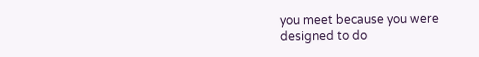you meet because you were designed to do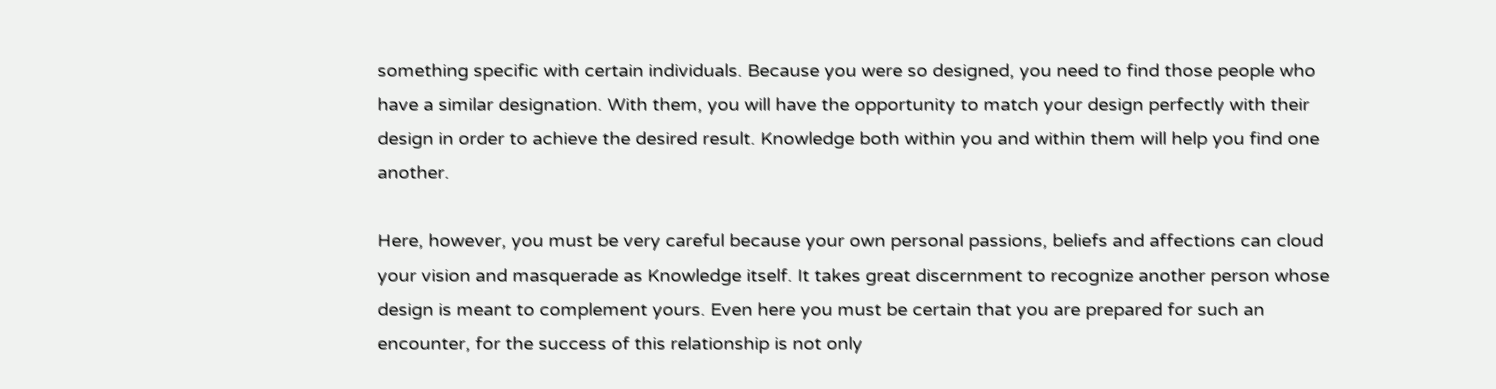something specific with certain individuals. Because you were so designed, you need to find those people who have a similar designation. With them, you will have the opportunity to match your design perfectly with their design in order to achieve the desired result. Knowledge both within you and within them will help you find one another.

Here, however, you must be very careful because your own personal passions, beliefs and affections can cloud your vision and masquerade as Knowledge itself. It takes great discernment to recognize another person whose design is meant to complement yours. Even here you must be certain that you are prepared for such an encounter, for the success of this relationship is not only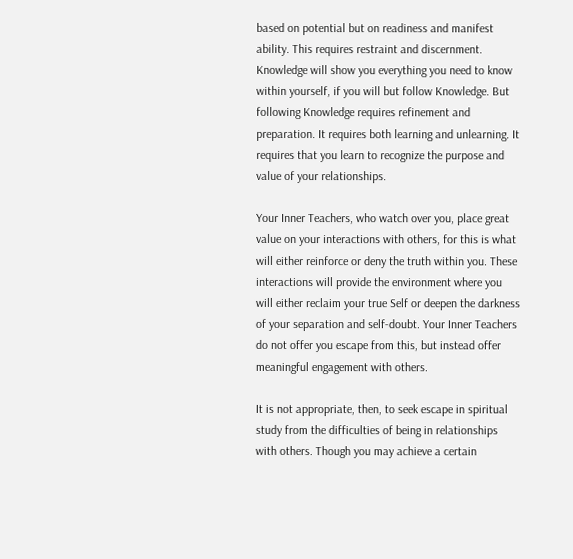based on potential but on readiness and manifest ability. This requires restraint and discernment. Knowledge will show you everything you need to know within yourself, if you will but follow Knowledge. But following Knowledge requires refinement and preparation. It requires both learning and unlearning. It requires that you learn to recognize the purpose and value of your relationships.

Your Inner Teachers, who watch over you, place great value on your interactions with others, for this is what will either reinforce or deny the truth within you. These interactions will provide the environment where you will either reclaim your true Self or deepen the darkness of your separation and self-doubt. Your Inner Teachers do not offer you escape from this, but instead offer meaningful engagement with others.

It is not appropriate, then, to seek escape in spiritual study from the difficulties of being in relationships with others. Though you may achieve a certain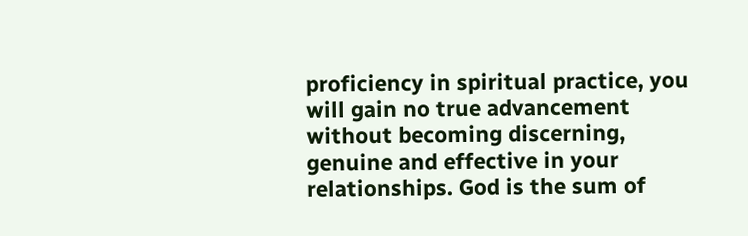proficiency in spiritual practice, you will gain no true advancement without becoming discerning, genuine and effective in your relationships. God is the sum of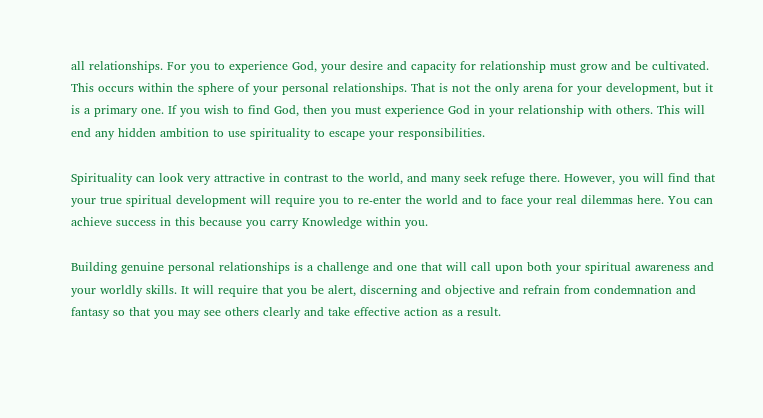all relationships. For you to experience God, your desire and capacity for relationship must grow and be cultivated. This occurs within the sphere of your personal relationships. That is not the only arena for your development, but it is a primary one. If you wish to find God, then you must experience God in your relationship with others. This will end any hidden ambition to use spirituality to escape your responsibilities.

Spirituality can look very attractive in contrast to the world, and many seek refuge there. However, you will find that your true spiritual development will require you to re-enter the world and to face your real dilemmas here. You can achieve success in this because you carry Knowledge within you.

Building genuine personal relationships is a challenge and one that will call upon both your spiritual awareness and your worldly skills. It will require that you be alert, discerning and objective and refrain from condemnation and fantasy so that you may see others clearly and take effective action as a result.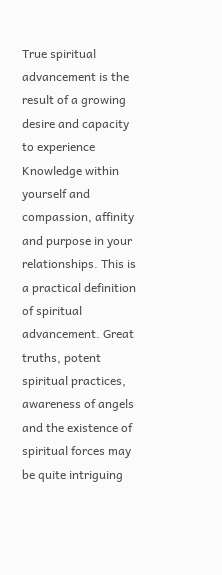True spiritual advancement is the result of a growing desire and capacity to experience Knowledge within yourself and compassion, affinity and purpose in your relationships. This is a practical definition of spiritual advancement. Great truths, potent spiritual practices, awareness of angels and the existence of spiritual forces may be quite intriguing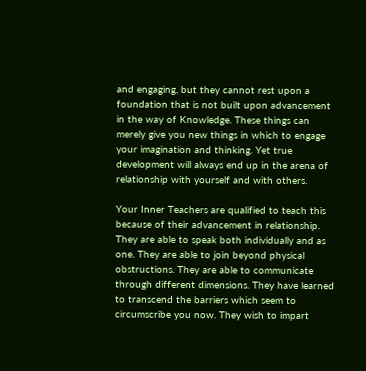and engaging, but they cannot rest upon a foundation that is not built upon advancement in the way of Knowledge. These things can merely give you new things in which to engage your imagination and thinking. Yet true development will always end up in the arena of relationship with yourself and with others.

Your Inner Teachers are qualified to teach this because of their advancement in relationship. They are able to speak both individually and as one. They are able to join beyond physical obstructions. They are able to communicate through different dimensions. They have learned to transcend the barriers which seem to circumscribe you now. They wish to impart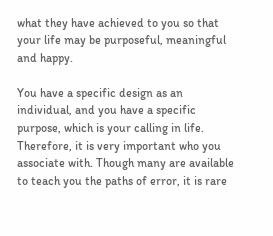what they have achieved to you so that your life may be purposeful, meaningful and happy.

You have a specific design as an individual, and you have a specific purpose, which is your calling in life. Therefore, it is very important who you associate with. Though many are available to teach you the paths of error, it is rare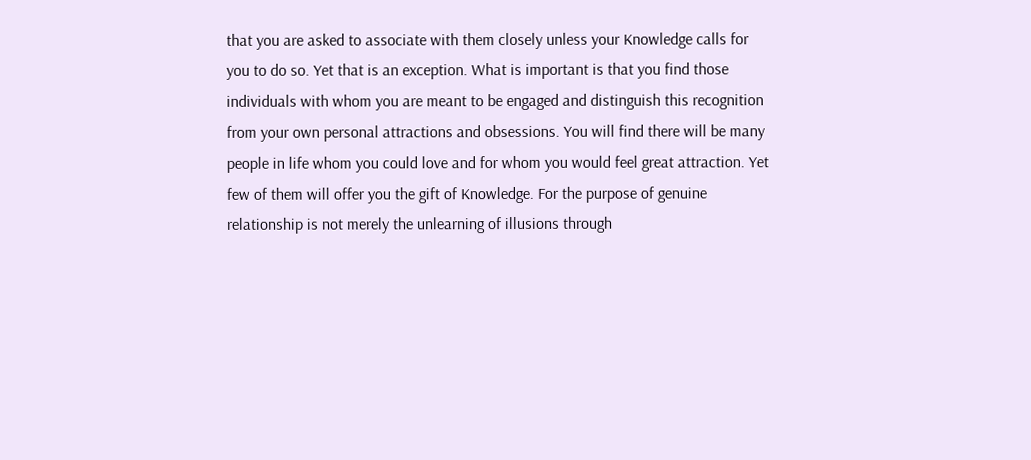that you are asked to associate with them closely unless your Knowledge calls for you to do so. Yet that is an exception. What is important is that you find those individuals with whom you are meant to be engaged and distinguish this recognition from your own personal attractions and obsessions. You will find there will be many people in life whom you could love and for whom you would feel great attraction. Yet few of them will offer you the gift of Knowledge. For the purpose of genuine relationship is not merely the unlearning of illusions through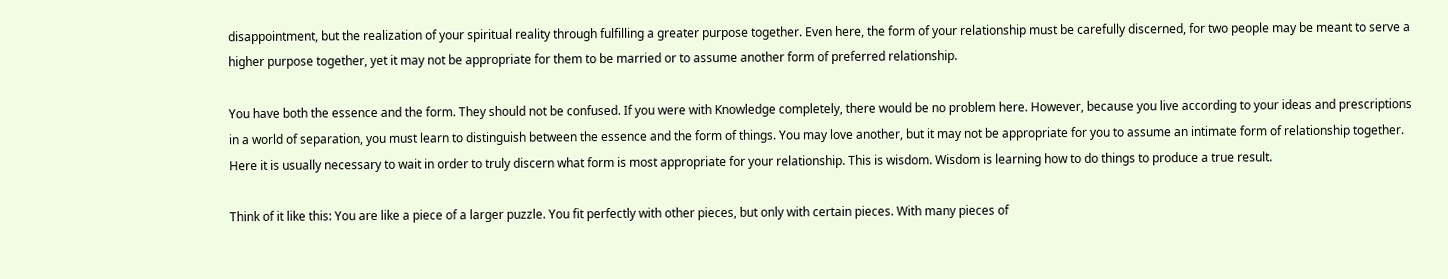disappointment, but the realization of your spiritual reality through fulfilling a greater purpose together. Even here, the form of your relationship must be carefully discerned, for two people may be meant to serve a higher purpose together, yet it may not be appropriate for them to be married or to assume another form of preferred relationship.

You have both the essence and the form. They should not be confused. If you were with Knowledge completely, there would be no problem here. However, because you live according to your ideas and prescriptions in a world of separation, you must learn to distinguish between the essence and the form of things. You may love another, but it may not be appropriate for you to assume an intimate form of relationship together. Here it is usually necessary to wait in order to truly discern what form is most appropriate for your relationship. This is wisdom. Wisdom is learning how to do things to produce a true result.

Think of it like this: You are like a piece of a larger puzzle. You fit perfectly with other pieces, but only with certain pieces. With many pieces of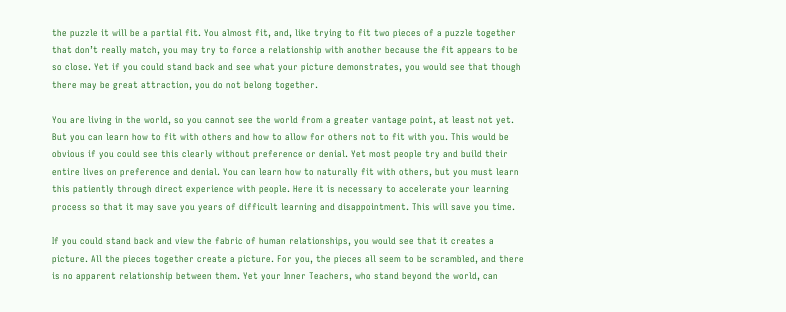the puzzle it will be a partial fit. You almost fit, and, like trying to fit two pieces of a puzzle together that don’t really match, you may try to force a relationship with another because the fit appears to be so close. Yet if you could stand back and see what your picture demonstrates, you would see that though there may be great attraction, you do not belong together.

You are living in the world, so you cannot see the world from a greater vantage point, at least not yet. But you can learn how to fit with others and how to allow for others not to fit with you. This would be obvious if you could see this clearly without preference or denial. Yet most people try and build their entire lives on preference and denial. You can learn how to naturally fit with others, but you must learn this patiently through direct experience with people. Here it is necessary to accelerate your learning process so that it may save you years of difficult learning and disappointment. This will save you time.

If you could stand back and view the fabric of human relationships, you would see that it creates a picture. All the pieces together create a picture. For you, the pieces all seem to be scrambled, and there is no apparent relationship between them. Yet your Inner Teachers, who stand beyond the world, can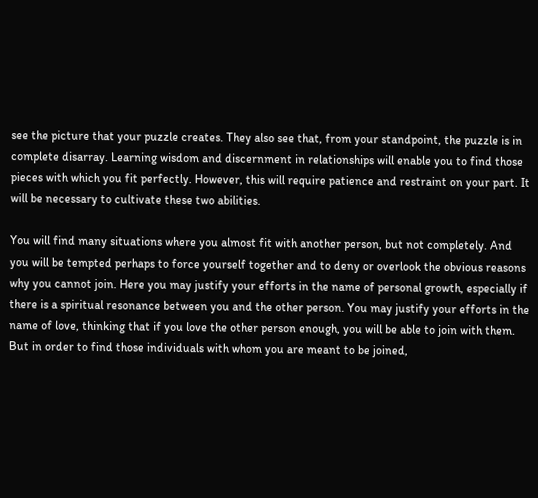see the picture that your puzzle creates. They also see that, from your standpoint, the puzzle is in complete disarray. Learning wisdom and discernment in relationships will enable you to find those pieces with which you fit perfectly. However, this will require patience and restraint on your part. It will be necessary to cultivate these two abilities.

You will find many situations where you almost fit with another person, but not completely. And you will be tempted perhaps to force yourself together and to deny or overlook the obvious reasons why you cannot join. Here you may justify your efforts in the name of personal growth, especially if there is a spiritual resonance between you and the other person. You may justify your efforts in the name of love, thinking that if you love the other person enough, you will be able to join with them. But in order to find those individuals with whom you are meant to be joined,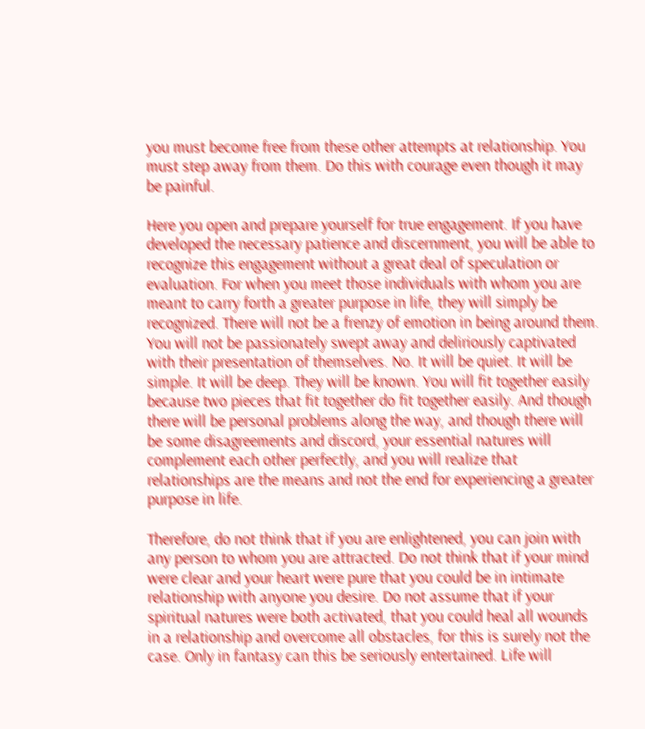you must become free from these other attempts at relationship. You must step away from them. Do this with courage even though it may be painful.

Here you open and prepare yourself for true engagement. If you have developed the necessary patience and discernment, you will be able to recognize this engagement without a great deal of speculation or evaluation. For when you meet those individuals with whom you are meant to carry forth a greater purpose in life, they will simply be recognized. There will not be a frenzy of emotion in being around them. You will not be passionately swept away and deliriously captivated with their presentation of themselves. No. It will be quiet. It will be simple. It will be deep. They will be known. You will fit together easily because two pieces that fit together do fit together easily. And though there will be personal problems along the way, and though there will be some disagreements and discord, your essential natures will complement each other perfectly, and you will realize that relationships are the means and not the end for experiencing a greater purpose in life.

Therefore, do not think that if you are enlightened, you can join with any person to whom you are attracted. Do not think that if your mind were clear and your heart were pure that you could be in intimate relationship with anyone you desire. Do not assume that if your spiritual natures were both activated, that you could heal all wounds in a relationship and overcome all obstacles, for this is surely not the case. Only in fantasy can this be seriously entertained. Life will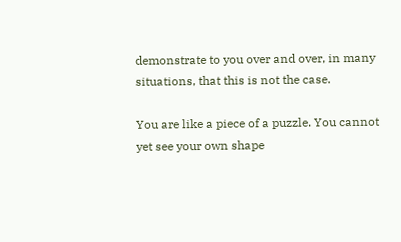demonstrate to you over and over, in many situations, that this is not the case.

You are like a piece of a puzzle. You cannot yet see your own shape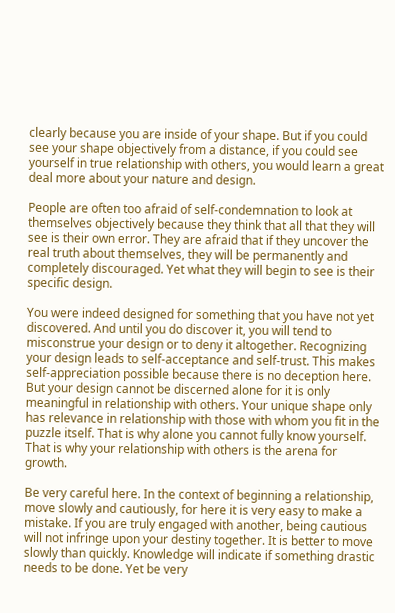clearly because you are inside of your shape. But if you could see your shape objectively from a distance, if you could see yourself in true relationship with others, you would learn a great deal more about your nature and design.

People are often too afraid of self-condemnation to look at themselves objectively because they think that all that they will see is their own error. They are afraid that if they uncover the real truth about themselves, they will be permanently and completely discouraged. Yet what they will begin to see is their specific design.

You were indeed designed for something that you have not yet discovered. And until you do discover it, you will tend to misconstrue your design or to deny it altogether. Recognizing your design leads to self-acceptance and self-trust. This makes self-appreciation possible because there is no deception here. But your design cannot be discerned alone for it is only meaningful in relationship with others. Your unique shape only has relevance in relationship with those with whom you fit in the puzzle itself. That is why alone you cannot fully know yourself. That is why your relationship with others is the arena for growth.

Be very careful here. In the context of beginning a relationship, move slowly and cautiously, for here it is very easy to make a mistake. If you are truly engaged with another, being cautious will not infringe upon your destiny together. It is better to move slowly than quickly. Knowledge will indicate if something drastic needs to be done. Yet be very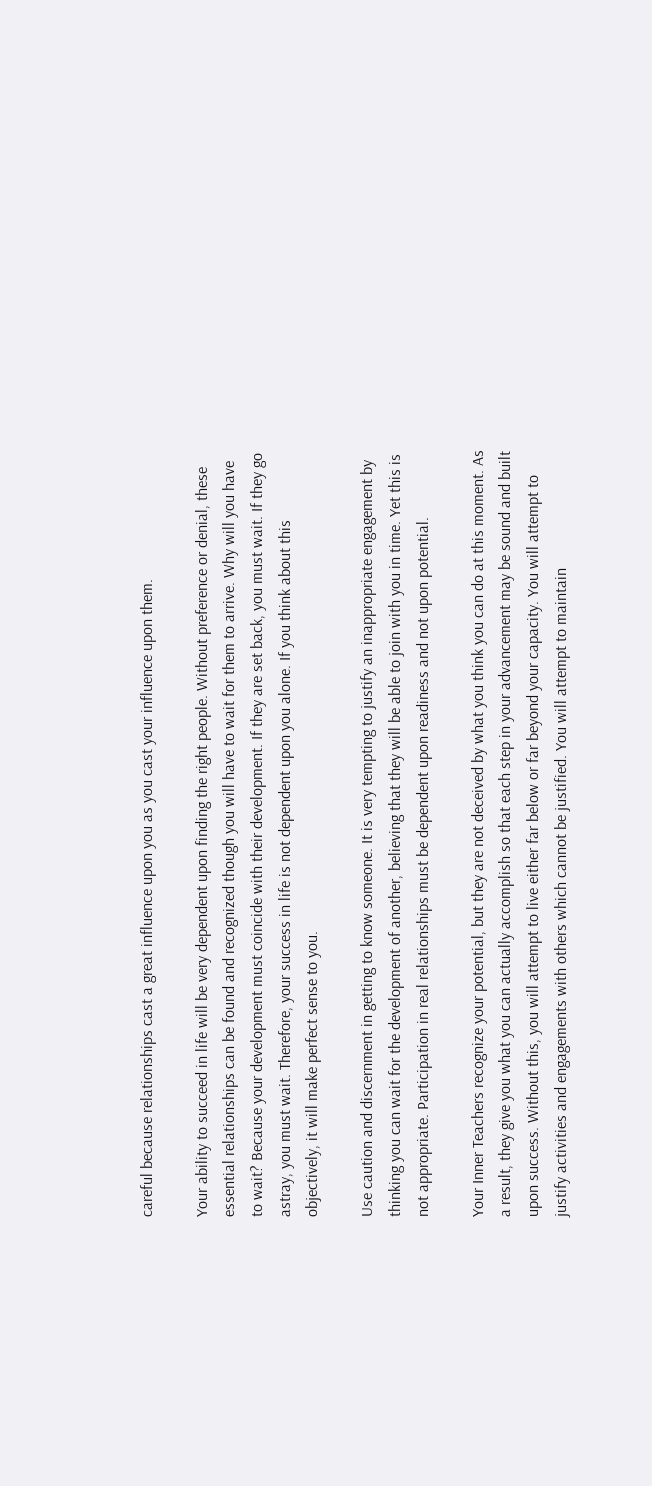careful because relationships cast a great influence upon you as you cast your influence upon them.

Your ability to succeed in life will be very dependent upon finding the right people. Without preference or denial, these essential relationships can be found and recognized though you will have to wait for them to arrive. Why will you have to wait? Because your development must coincide with their development. If they are set back, you must wait. If they go astray, you must wait. Therefore, your success in life is not dependent upon you alone. If you think about this objectively, it will make perfect sense to you.

Use caution and discernment in getting to know someone. It is very tempting to justify an inappropriate engagement by thinking you can wait for the development of another, believing that they will be able to join with you in time. Yet this is not appropriate. Participation in real relationships must be dependent upon readiness and not upon potential.

Your Inner Teachers recognize your potential, but they are not deceived by what you think you can do at this moment. As a result, they give you what you can actually accomplish so that each step in your advancement may be sound and built upon success. Without this, you will attempt to live either far below or far beyond your capacity. You will attempt to justify activities and engagements with others which cannot be justified. You will attempt to maintain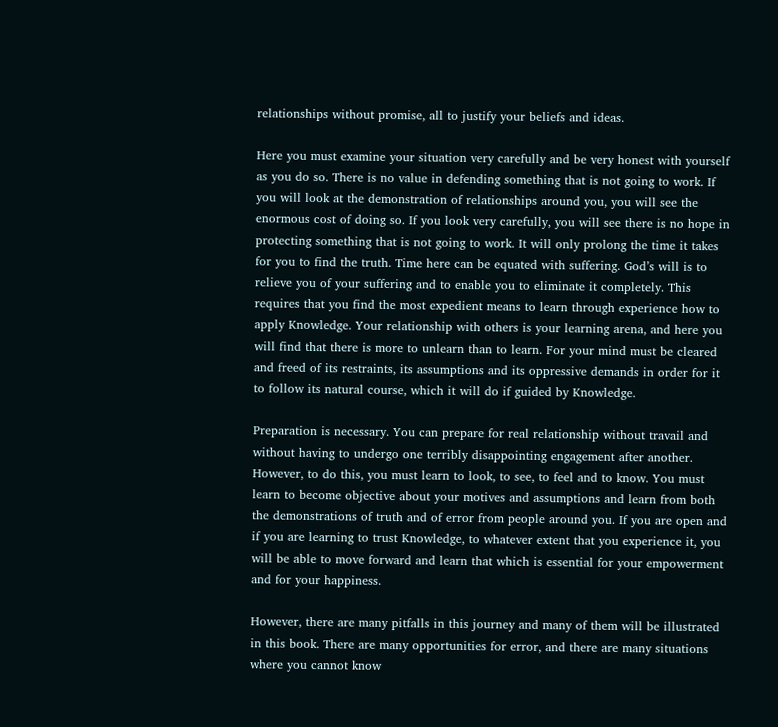relationships without promise, all to justify your beliefs and ideas.

Here you must examine your situation very carefully and be very honest with yourself as you do so. There is no value in defending something that is not going to work. If you will look at the demonstration of relationships around you, you will see the enormous cost of doing so. If you look very carefully, you will see there is no hope in protecting something that is not going to work. It will only prolong the time it takes for you to find the truth. Time here can be equated with suffering. God’s will is to relieve you of your suffering and to enable you to eliminate it completely. This requires that you find the most expedient means to learn through experience how to apply Knowledge. Your relationship with others is your learning arena, and here you will find that there is more to unlearn than to learn. For your mind must be cleared and freed of its restraints, its assumptions and its oppressive demands in order for it to follow its natural course, which it will do if guided by Knowledge.

Preparation is necessary. You can prepare for real relationship without travail and without having to undergo one terribly disappointing engagement after another. However, to do this, you must learn to look, to see, to feel and to know. You must learn to become objective about your motives and assumptions and learn from both the demonstrations of truth and of error from people around you. If you are open and if you are learning to trust Knowledge, to whatever extent that you experience it, you will be able to move forward and learn that which is essential for your empowerment and for your happiness.

However, there are many pitfalls in this journey and many of them will be illustrated in this book. There are many opportunities for error, and there are many situations where you cannot know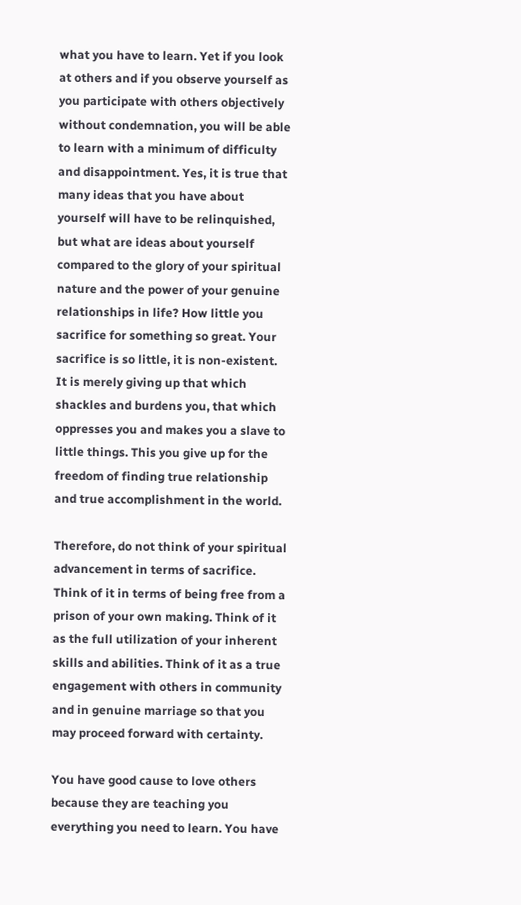what you have to learn. Yet if you look at others and if you observe yourself as you participate with others objectively without condemnation, you will be able to learn with a minimum of difficulty and disappointment. Yes, it is true that many ideas that you have about yourself will have to be relinquished, but what are ideas about yourself compared to the glory of your spiritual nature and the power of your genuine relationships in life? How little you sacrifice for something so great. Your sacrifice is so little, it is non-existent. It is merely giving up that which shackles and burdens you, that which oppresses you and makes you a slave to little things. This you give up for the freedom of finding true relationship and true accomplishment in the world.

Therefore, do not think of your spiritual advancement in terms of sacrifice. Think of it in terms of being free from a prison of your own making. Think of it as the full utilization of your inherent skills and abilities. Think of it as a true engagement with others in community and in genuine marriage so that you may proceed forward with certainty.

You have good cause to love others because they are teaching you everything you need to learn. You have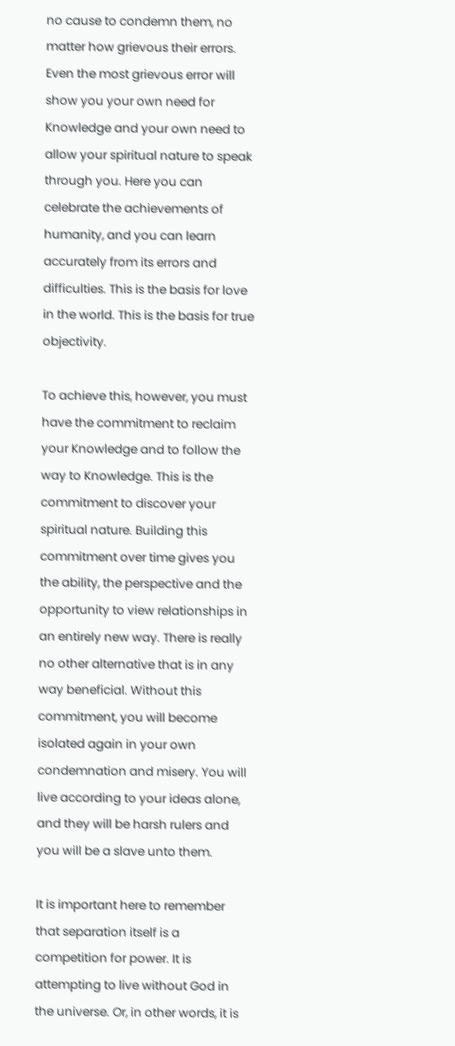no cause to condemn them, no matter how grievous their errors. Even the most grievous error will show you your own need for Knowledge and your own need to allow your spiritual nature to speak through you. Here you can celebrate the achievements of humanity, and you can learn accurately from its errors and difficulties. This is the basis for love in the world. This is the basis for true objectivity.

To achieve this, however, you must have the commitment to reclaim your Knowledge and to follow the way to Knowledge. This is the commitment to discover your spiritual nature. Building this commitment over time gives you the ability, the perspective and the opportunity to view relationships in an entirely new way. There is really no other alternative that is in any way beneficial. Without this commitment, you will become isolated again in your own condemnation and misery. You will live according to your ideas alone, and they will be harsh rulers and you will be a slave unto them.

It is important here to remember that separation itself is a competition for power. It is attempting to live without God in the universe. Or, in other words, it is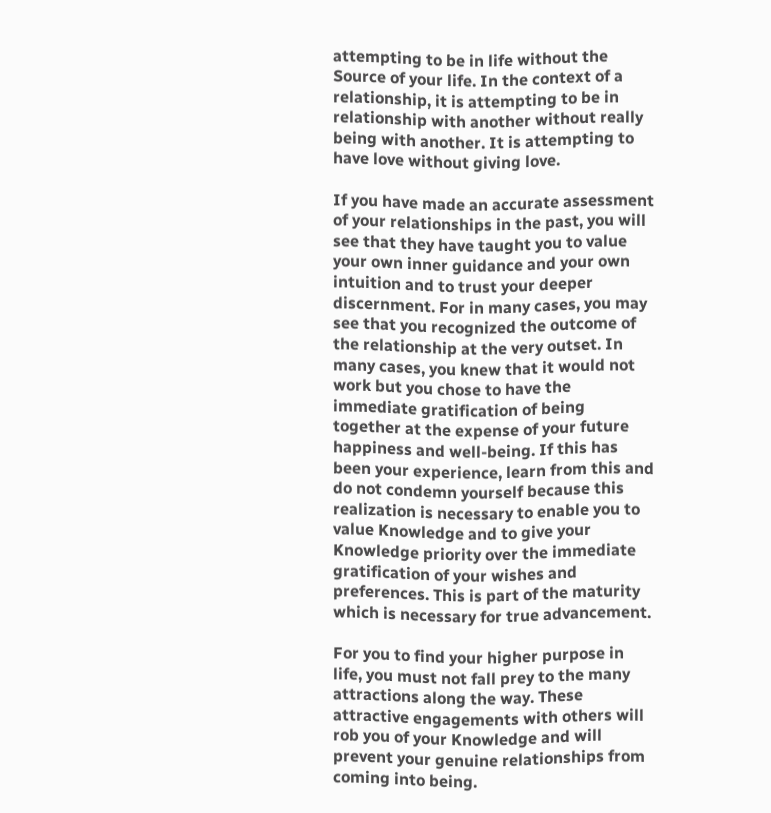attempting to be in life without the Source of your life. In the context of a relationship, it is attempting to be in relationship with another without really being with another. It is attempting to have love without giving love.

If you have made an accurate assessment of your relationships in the past, you will see that they have taught you to value your own inner guidance and your own intuition and to trust your deeper discernment. For in many cases, you may see that you recognized the outcome of the relationship at the very outset. In many cases, you knew that it would not work but you chose to have the immediate gratification of being together at the expense of your future happiness and well-being. If this has been your experience, learn from this and do not condemn yourself because this realization is necessary to enable you to value Knowledge and to give your Knowledge priority over the immediate gratification of your wishes and preferences. This is part of the maturity which is necessary for true advancement.

For you to find your higher purpose in life, you must not fall prey to the many attractions along the way. These attractive engagements with others will rob you of your Knowledge and will prevent your genuine relationships from coming into being.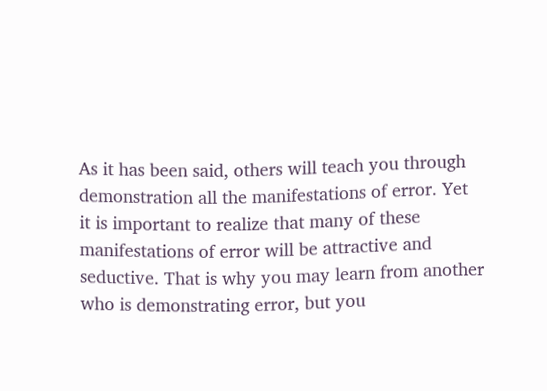As it has been said, others will teach you through demonstration all the manifestations of error. Yet it is important to realize that many of these manifestations of error will be attractive and seductive. That is why you may learn from another who is demonstrating error, but you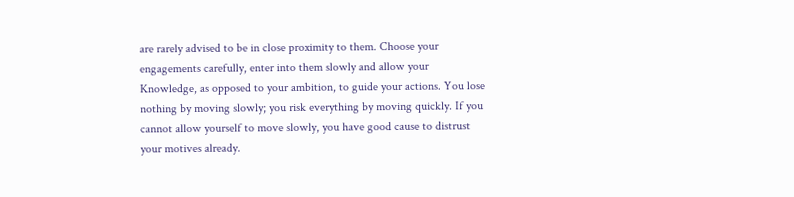are rarely advised to be in close proximity to them. Choose your engagements carefully, enter into them slowly and allow your Knowledge, as opposed to your ambition, to guide your actions. You lose nothing by moving slowly; you risk everything by moving quickly. If you cannot allow yourself to move slowly, you have good cause to distrust your motives already.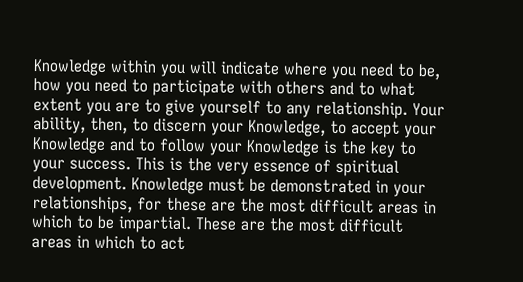Knowledge within you will indicate where you need to be, how you need to participate with others and to what extent you are to give yourself to any relationship. Your ability, then, to discern your Knowledge, to accept your Knowledge and to follow your Knowledge is the key to your success. This is the very essence of spiritual development. Knowledge must be demonstrated in your relationships, for these are the most difficult areas in which to be impartial. These are the most difficult areas in which to act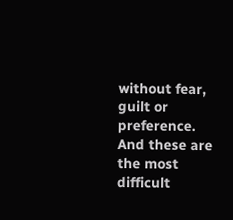without fear, guilt or preference. And these are the most difficult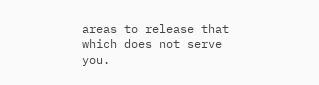areas to release that which does not serve you.